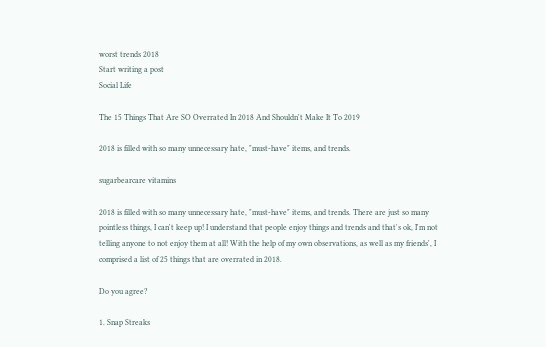worst trends 2018
Start writing a post
Social Life

The 15 Things That Are SO Overrated In 2018 And Shouldn't Make It To 2019

2018 is filled with so many unnecessary hate, "must-have" items, and trends.

sugarbearcare vitamins

2018 is filled with so many unnecessary hate, "must-have" items, and trends. There are just so many pointless things, I can't keep up! I understand that people enjoy things and trends and that's ok, I'm not telling anyone to not enjoy them at all! With the help of my own observations, as well as my friends', I comprised a list of 25 things that are overrated in 2018.

Do you agree?

1. Snap Streaks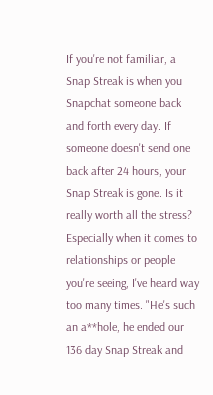If you're not familiar, a Snap Streak is when you Snapchat someone back and forth every day. If someone doesn't send one back after 24 hours, your Snap Streak is gone. Is it really worth all the stress? Especially when it comes to relationships or people you're seeing, I've heard way too many times. "He's such an a**hole, he ended our 136 day Snap Streak and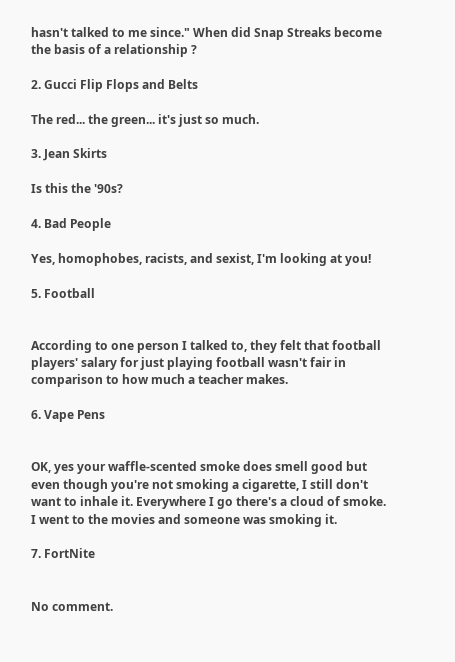hasn't talked to me since." When did Snap Streaks become the basis of a relationship ?

2. Gucci Flip Flops and Belts

The red... the green... it's just so much.

3. Jean Skirts

Is this the '90s?

4. Bad People

Yes, homophobes, racists, and sexist, I'm looking at you!

5. Football


According to one person I talked to, they felt that football players' salary for just playing football wasn't fair in comparison to how much a teacher makes.

6. Vape Pens


OK, yes your waffle-scented smoke does smell good but even though you're not smoking a cigarette, I still don't want to inhale it. Everywhere I go there's a cloud of smoke. I went to the movies and someone was smoking it.

7. FortNite


No comment.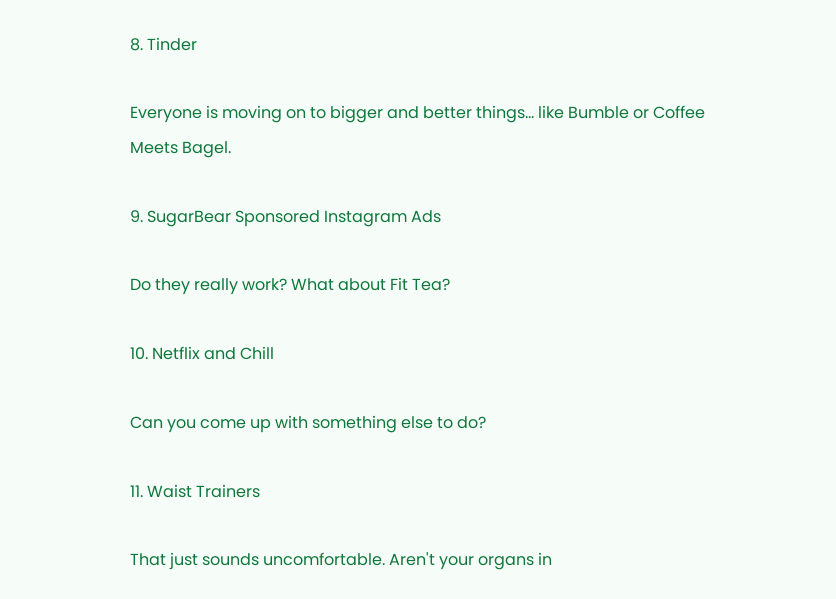8. Tinder

Everyone is moving on to bigger and better things... like Bumble or Coffee Meets Bagel.

9. SugarBear Sponsored Instagram Ads

Do they really work? What about Fit Tea?

10. Netflix and Chill

Can you come up with something else to do?

11. Waist Trainers

That just sounds uncomfortable. Aren't your organs in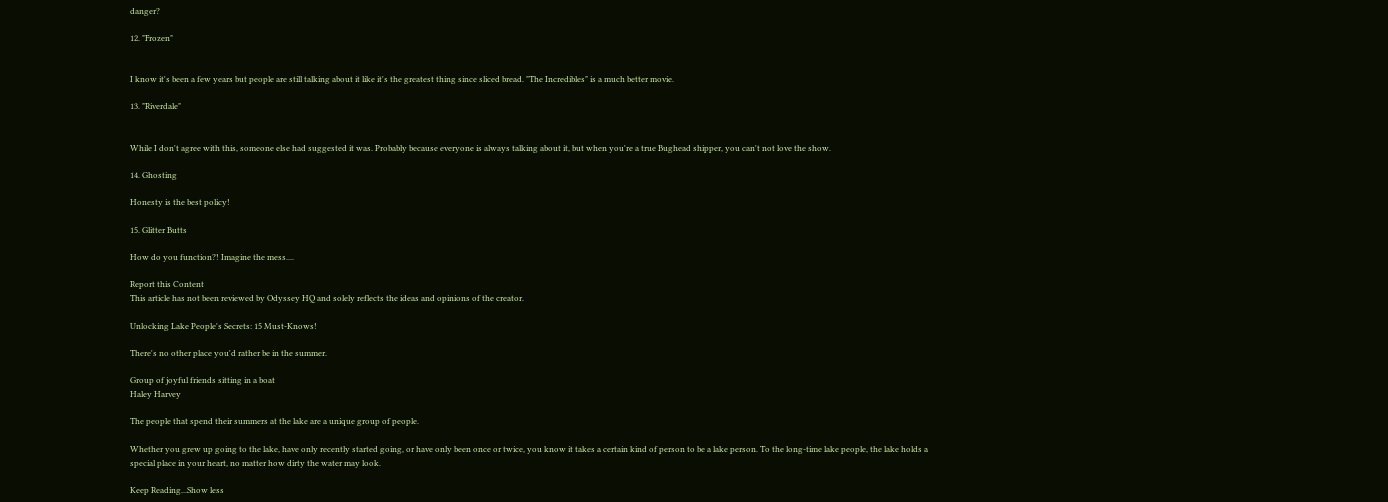danger?

12. "Frozen"


I know it's been a few years but people are still talking about it like it's the greatest thing since sliced bread. "The Incredibles" is a much better movie.

13. "Riverdale"


While I don't agree with this, someone else had suggested it was. Probably because everyone is always talking about it, but when you're a true Bughead shipper, you can't not love the show.

14. Ghosting

Honesty is the best policy!

15. Glitter Butts

How do you function?! Imagine the mess....

Report this Content
This article has not been reviewed by Odyssey HQ and solely reflects the ideas and opinions of the creator.

Unlocking Lake People's Secrets: 15 Must-Knows!

There's no other place you'd rather be in the summer.

Group of joyful friends sitting in a boat
Haley Harvey

The people that spend their summers at the lake are a unique group of people.

Whether you grew up going to the lake, have only recently started going, or have only been once or twice, you know it takes a certain kind of person to be a lake person. To the long-time lake people, the lake holds a special place in your heart, no matter how dirty the water may look.

Keep Reading...Show less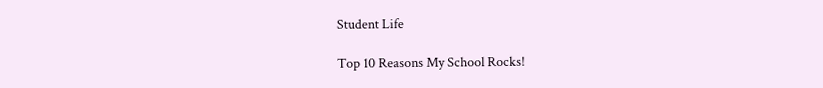Student Life

Top 10 Reasons My School Rocks!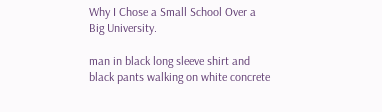Why I Chose a Small School Over a Big University.

man in black long sleeve shirt and black pants walking on white concrete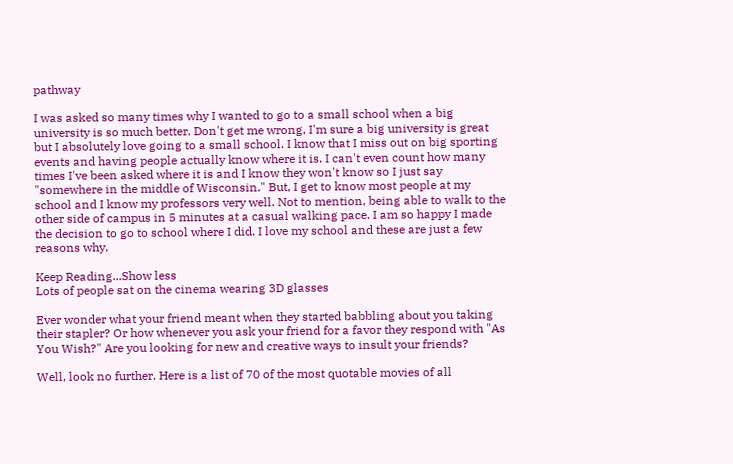pathway

I was asked so many times why I wanted to go to a small school when a big university is so much better. Don't get me wrong, I'm sure a big university is great but I absolutely love going to a small school. I know that I miss out on big sporting events and having people actually know where it is. I can't even count how many times I've been asked where it is and I know they won't know so I just say "somewhere in the middle of Wisconsin." But, I get to know most people at my school and I know my professors very well. Not to mention, being able to walk to the other side of campus in 5 minutes at a casual walking pace. I am so happy I made the decision to go to school where I did. I love my school and these are just a few reasons why.

Keep Reading...Show less
Lots of people sat on the cinema wearing 3D glasses

Ever wonder what your friend meant when they started babbling about you taking their stapler? Or how whenever you ask your friend for a favor they respond with "As You Wish?" Are you looking for new and creative ways to insult your friends?

Well, look no further. Here is a list of 70 of the most quotable movies of all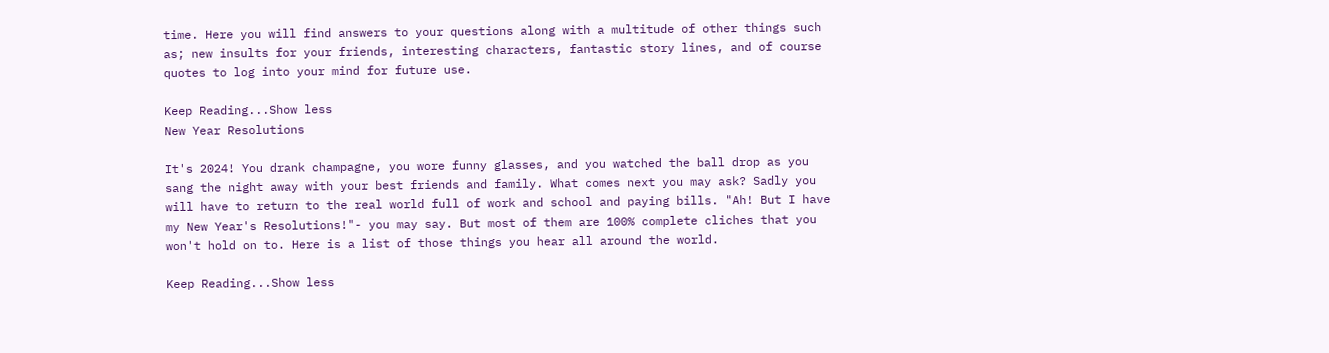time. Here you will find answers to your questions along with a multitude of other things such as; new insults for your friends, interesting characters, fantastic story lines, and of course quotes to log into your mind for future use.

Keep Reading...Show less
New Year Resolutions

It's 2024! You drank champagne, you wore funny glasses, and you watched the ball drop as you sang the night away with your best friends and family. What comes next you may ask? Sadly you will have to return to the real world full of work and school and paying bills. "Ah! But I have my New Year's Resolutions!"- you may say. But most of them are 100% complete cliches that you won't hold on to. Here is a list of those things you hear all around the world.

Keep Reading...Show less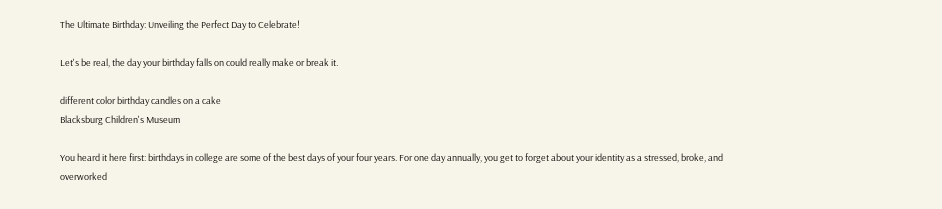The Ultimate Birthday: Unveiling the Perfect Day to Celebrate!

Let's be real, the day your birthday falls on could really make or break it.

different color birthday candles on a cake
Blacksburg Children's Museum

You heard it here first: birthdays in college are some of the best days of your four years. For one day annually, you get to forget about your identity as a stressed, broke, and overworked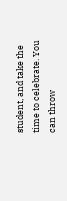student, and take the time to celebrate. You can throw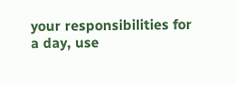your responsibilities for a day, use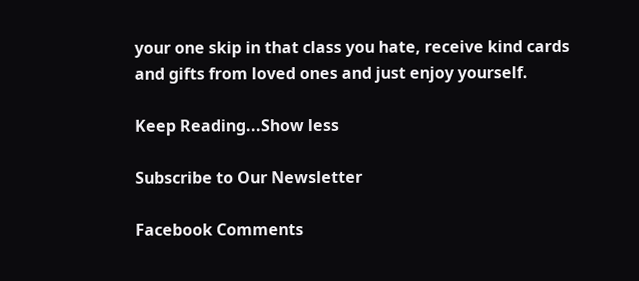your one skip in that class you hate, receive kind cards and gifts from loved ones and just enjoy yourself.

Keep Reading...Show less

Subscribe to Our Newsletter

Facebook Comments